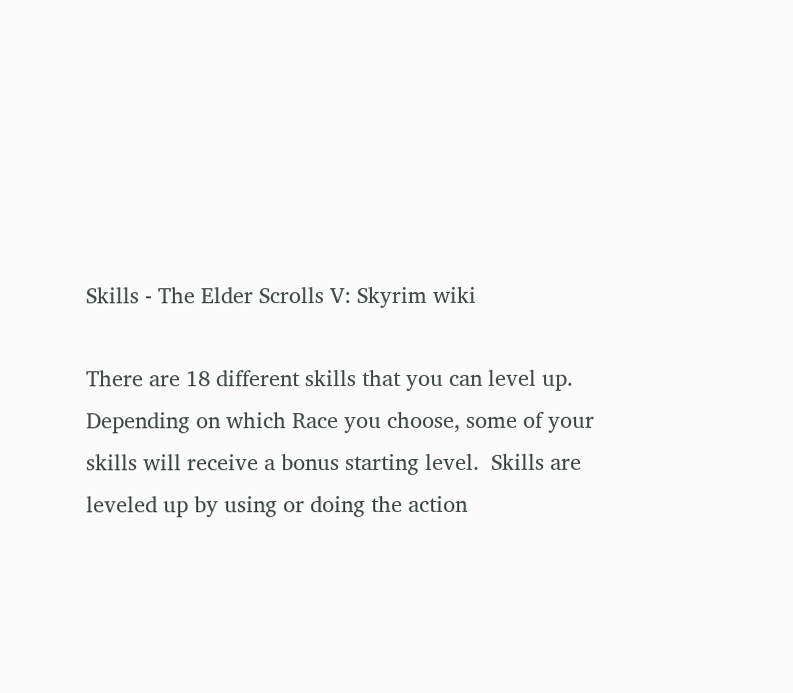Skills - The Elder Scrolls V: Skyrim wiki

There are 18 different skills that you can level up.  Depending on which Race you choose, some of your skills will receive a bonus starting level.  Skills are leveled up by using or doing the action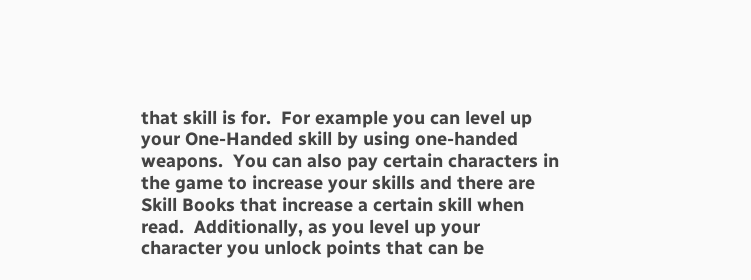that skill is for.  For example you can level up your One-Handed skill by using one-handed weapons.  You can also pay certain characters in the game to increase your skills and there are Skill Books that increase a certain skill when read.  Additionally, as you level up your character you unlock points that can be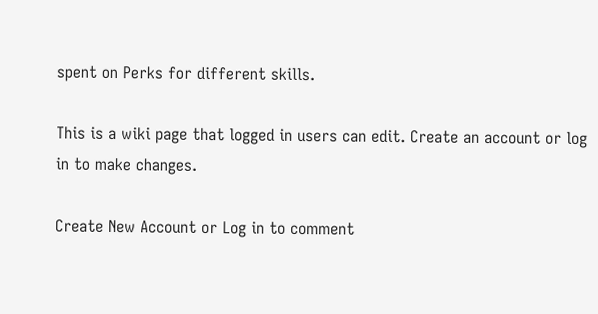spent on Perks for different skills.

This is a wiki page that logged in users can edit. Create an account or log in to make changes.

Create New Account or Log in to comment